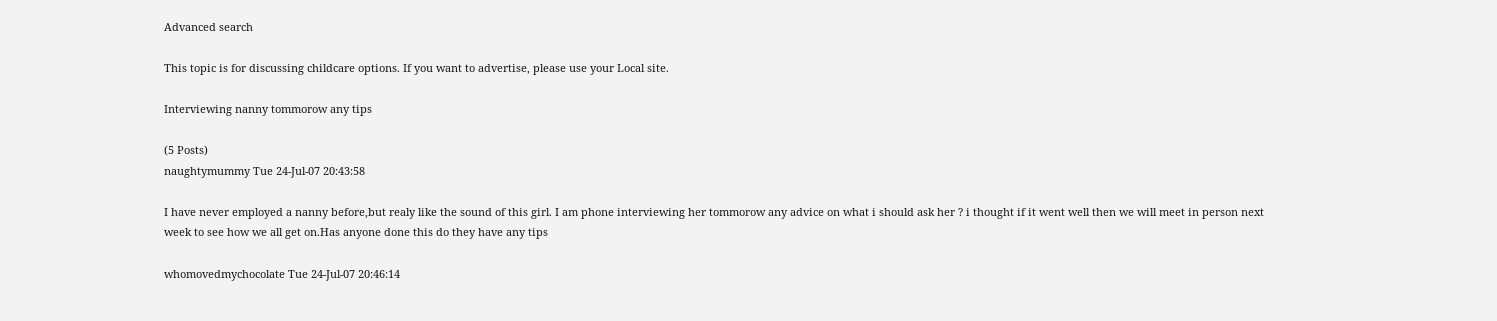Advanced search

This topic is for discussing childcare options. If you want to advertise, please use your Local site.

Interviewing nanny tommorow any tips

(5 Posts)
naughtymummy Tue 24-Jul-07 20:43:58

I have never employed a nanny before,but realy like the sound of this girl. I am phone interviewing her tommorow any advice on what i should ask her ? i thought if it went well then we will meet in person next week to see how we all get on.Has anyone done this do they have any tips

whomovedmychocolate Tue 24-Jul-07 20:46:14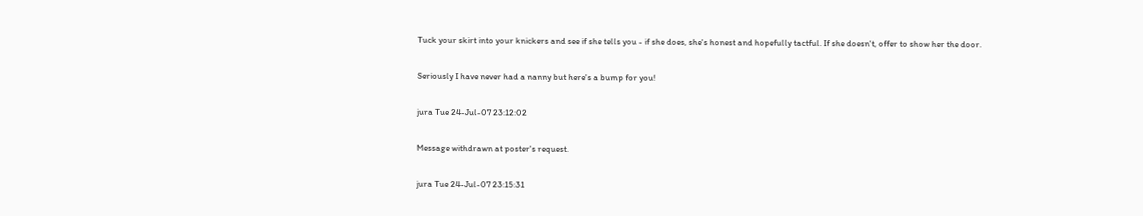Tuck your skirt into your knickers and see if she tells you - if she does, she's honest and hopefully tactful. If she doesn't, offer to show her the door.

Seriously I have never had a nanny but here's a bump for you!

jura Tue 24-Jul-07 23:12:02

Message withdrawn at poster's request.

jura Tue 24-Jul-07 23:15:31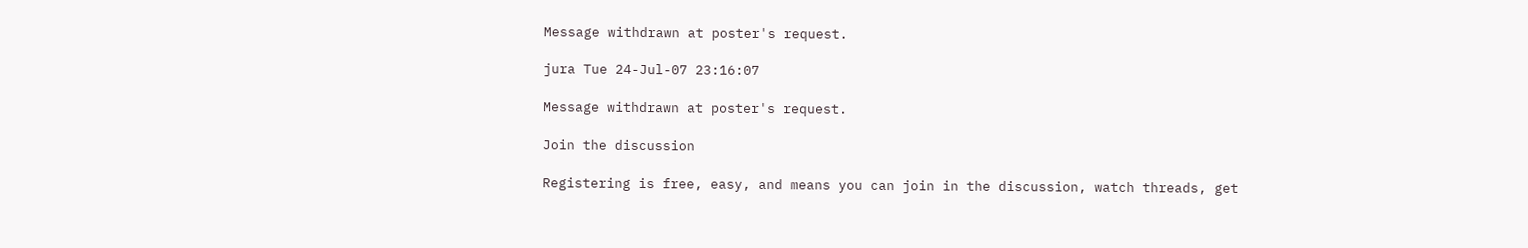Message withdrawn at poster's request.

jura Tue 24-Jul-07 23:16:07

Message withdrawn at poster's request.

Join the discussion

Registering is free, easy, and means you can join in the discussion, watch threads, get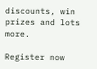discounts, win prizes and lots more.

Register now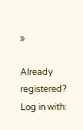»

Already registered? Log in with: